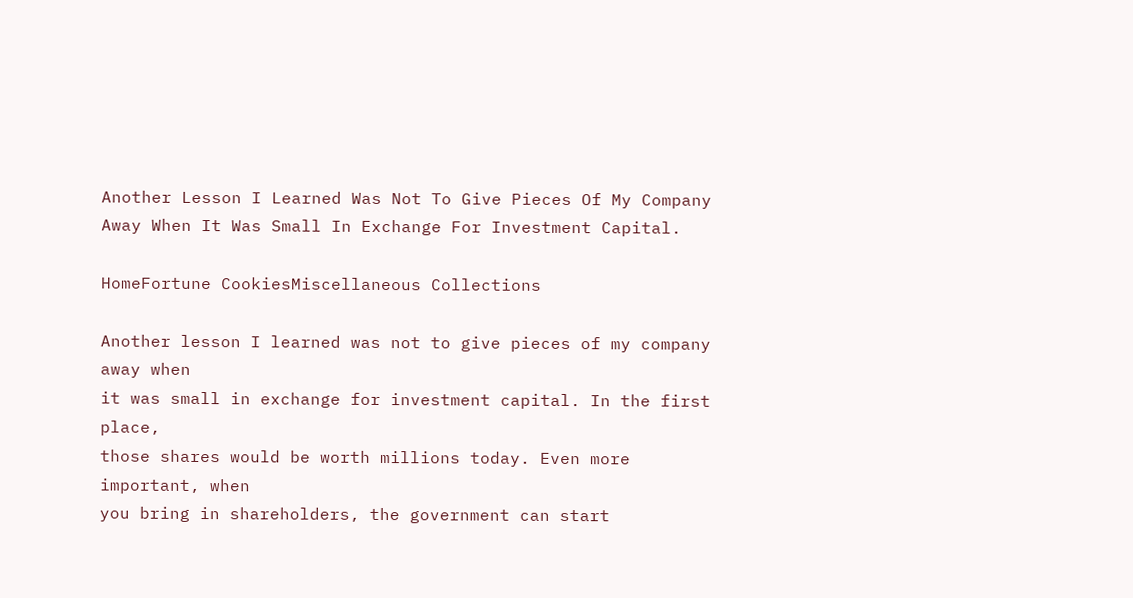Another Lesson I Learned Was Not To Give Pieces Of My Company Away When It Was Small In Exchange For Investment Capital.

HomeFortune CookiesMiscellaneous Collections

Another lesson I learned was not to give pieces of my company away when
it was small in exchange for investment capital. In the first place,
those shares would be worth millions today. Even more important, when
you bring in shareholders, the government can start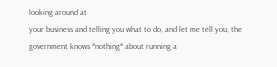looking around at
your business and telling you what to do, and let me tell you, the
government knows *nothing* about running a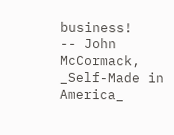business!
-- John McCormack, _Self-Made in America_